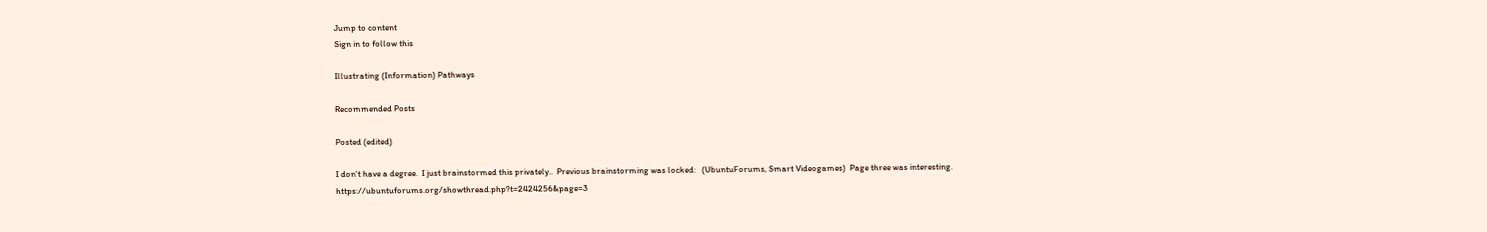Jump to content
Sign in to follow this

Illustrating (Information) Pathways

Recommended Posts

Posted (edited)

I don't have a degree.  I just brainstormed this privately..  Previous brainstorming was locked:   (UbuntuForums, Smart Videogames)  Page three was interesting.  https://ubuntuforums.org/showthread.php?t=2424256&page=3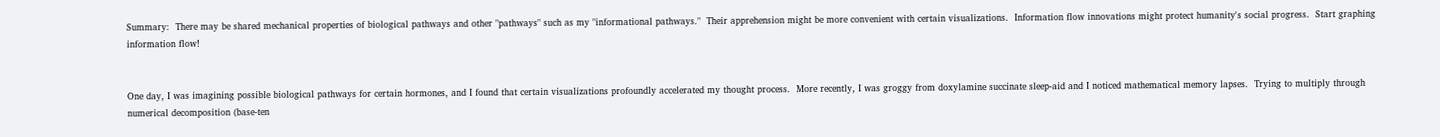Summary:  There may be shared mechanical properties of biological pathways and other "pathways" such as my "informational pathways."  Their apprehension might be more convenient with certain visualizations.  Information flow innovations might protect humanity's social progress.  Start graphing information flow!


One day, I was imagining possible biological pathways for certain hormones, and I found that certain visualizations profoundly accelerated my thought process.  More recently, I was groggy from doxylamine succinate sleep-aid and I noticed mathematical memory lapses.  Trying to multiply through numerical decomposition (base-ten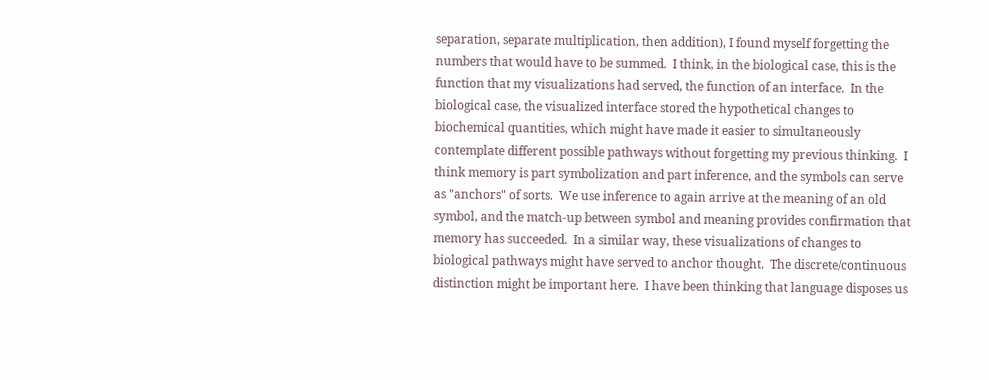separation, separate multiplication, then addition), I found myself forgetting the numbers that would have to be summed.  I think, in the biological case, this is the function that my visualizations had served, the function of an interface.  In the biological case, the visualized interface stored the hypothetical changes to biochemical quantities, which might have made it easier to simultaneously contemplate different possible pathways without forgetting my previous thinking.  I think memory is part symbolization and part inference, and the symbols can serve as "anchors" of sorts.  We use inference to again arrive at the meaning of an old symbol, and the match-up between symbol and meaning provides confirmation that memory has succeeded.  In a similar way, these visualizations of changes to biological pathways might have served to anchor thought.  The discrete/continuous distinction might be important here.  I have been thinking that language disposes us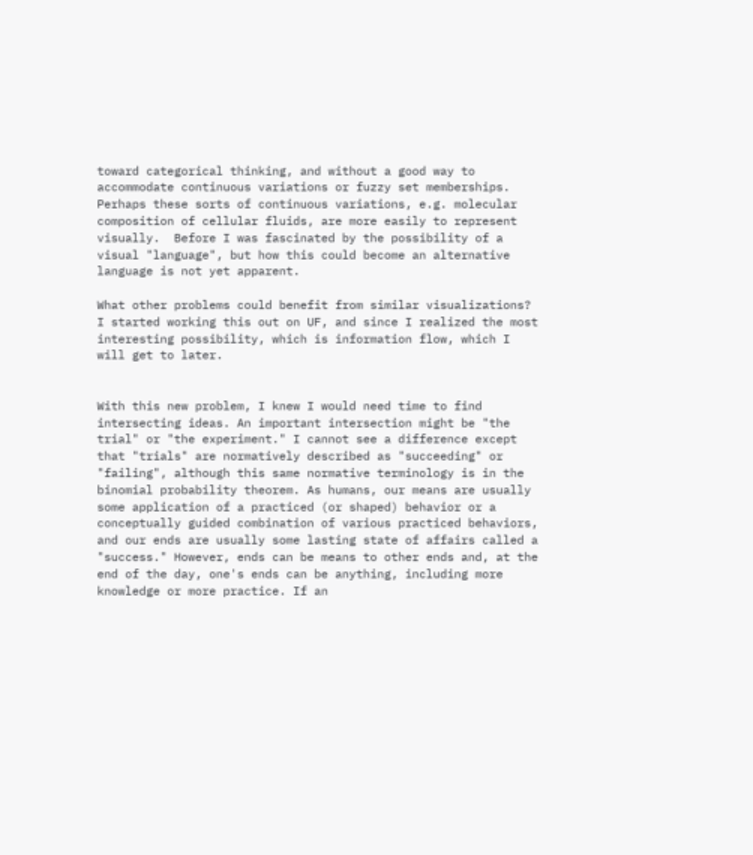toward categorical thinking, and without a good way to accommodate continuous variations or fuzzy set memberships.  Perhaps these sorts of continuous variations, e.g. molecular composition of cellular fluids, are more easily to represent visually.  Before I was fascinated by the possibility of a visual "language", but how this could become an alternative language is not yet apparent.

What other problems could benefit from similar visualizations?  I started working this out on UF, and since I realized the most interesting possibility, which is information flow, which I will get to later.


With this new problem, I knew I would need time to find intersecting ideas. An important intersection might be "the trial" or "the experiment." I cannot see a difference except that "trials" are normatively described as "succeeding" or "failing", although this same normative terminology is in the binomial probability theorem. As humans, our means are usually some application of a practiced (or shaped) behavior or a conceptually guided combination of various practiced behaviors, and our ends are usually some lasting state of affairs called a "success." However, ends can be means to other ends and, at the end of the day, one's ends can be anything, including more knowledge or more practice. If an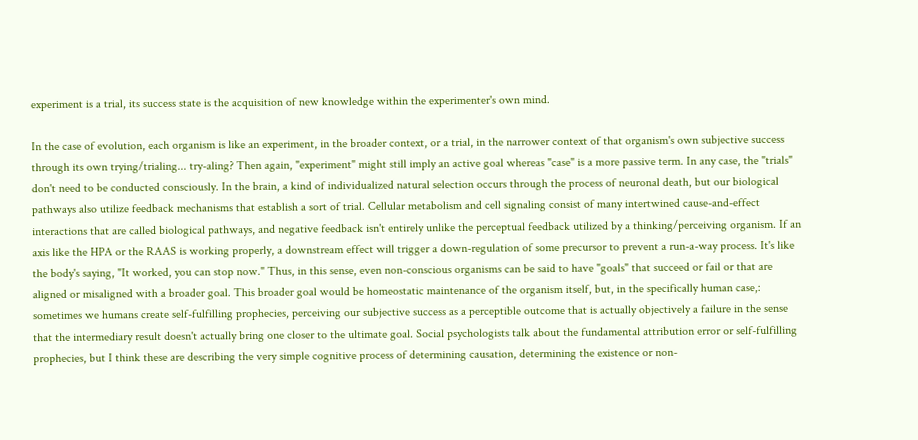experiment is a trial, its success state is the acquisition of new knowledge within the experimenter's own mind.

In the case of evolution, each organism is like an experiment, in the broader context, or a trial, in the narrower context of that organism's own subjective success through its own trying/trialing... try-aling? Then again, "experiment" might still imply an active goal whereas "case" is a more passive term. In any case, the "trials" don't need to be conducted consciously. In the brain, a kind of individualized natural selection occurs through the process of neuronal death, but our biological pathways also utilize feedback mechanisms that establish a sort of trial. Cellular metabolism and cell signaling consist of many intertwined cause-and-effect interactions that are called biological pathways, and negative feedback isn't entirely unlike the perceptual feedback utilized by a thinking/perceiving organism. If an axis like the HPA or the RAAS is working properly, a downstream effect will trigger a down-regulation of some precursor to prevent a run-a-way process. It's like the body's saying, "It worked, you can stop now." Thus, in this sense, even non-conscious organisms can be said to have "goals" that succeed or fail or that are aligned or misaligned with a broader goal. This broader goal would be homeostatic maintenance of the organism itself, but, in the specifically human case,: sometimes we humans create self-fulfilling prophecies, perceiving our subjective success as a perceptible outcome that is actually objectively a failure in the sense that the intermediary result doesn't actually bring one closer to the ultimate goal. Social psychologists talk about the fundamental attribution error or self-fulfilling prophecies, but I think these are describing the very simple cognitive process of determining causation, determining the existence or non-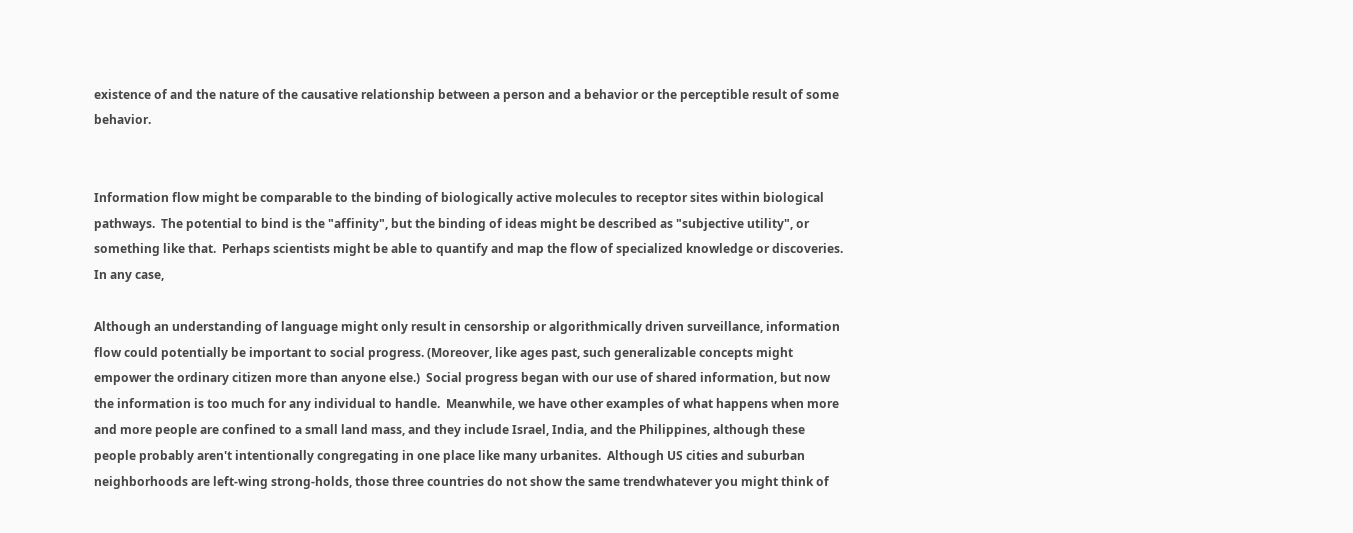existence of and the nature of the causative relationship between a person and a behavior or the perceptible result of some behavior.


Information flow might be comparable to the binding of biologically active molecules to receptor sites within biological pathways.  The potential to bind is the "affinity", but the binding of ideas might be described as "subjective utility", or something like that.  Perhaps scientists might be able to quantify and map the flow of specialized knowledge or discoveries.  In any case,

Although an understanding of language might only result in censorship or algorithmically driven surveillance, information flow could potentially be important to social progress. (Moreover, like ages past, such generalizable concepts might empower the ordinary citizen more than anyone else.)  Social progress began with our use of shared information, but now the information is too much for any individual to handle.  Meanwhile, we have other examples of what happens when more and more people are confined to a small land mass, and they include Israel, India, and the Philippines, although these people probably aren't intentionally congregating in one place like many urbanites.  Although US cities and suburban neighborhoods are left-wing strong-holds, those three countries do not show the same trendwhatever you might think of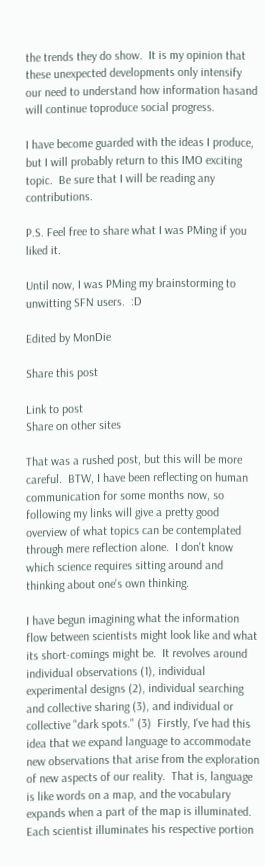the trends they do show.  It is my opinion that these unexpected developments only intensify our need to understand how information hasand will continue toproduce social progress.

I have become guarded with the ideas I produce, but I will probably return to this IMO exciting topic.  Be sure that I will be reading any contributions.

P.S. Feel free to share what I was PMing if you liked it.

Until now, I was PMing my brainstorming to unwitting SFN users.  :D

Edited by MonDie

Share this post

Link to post
Share on other sites

That was a rushed post, but this will be more careful.  BTW, I have been reflecting on human communication for some months now, so following my links will give a pretty good overview of what topics can be contemplated through mere reflection alone.  I don't know which science requires sitting around and thinking about one's own thinking.

I have begun imagining what the information flow between scientists might look like and what its short-comings might be.  It revolves around individual observations (1), individual experimental designs (2), individual searching and collective sharing (3), and individual or collective "dark spots." (3)  Firstly, I've had this idea that we expand language to accommodate new observations that arise from the exploration of new aspects of our reality.  That is, language is like words on a map, and the vocabulary expands when a part of the map is illuminated.  Each scientist illuminates his respective portion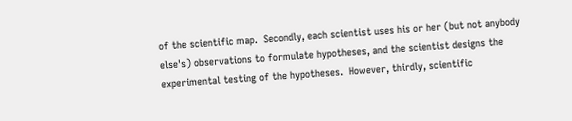of the scientific map.  Secondly, each scientist uses his or her (but not anybody else's) observations to formulate hypotheses, and the scientist designs the experimental testing of the hypotheses.  However, thirdly, scientific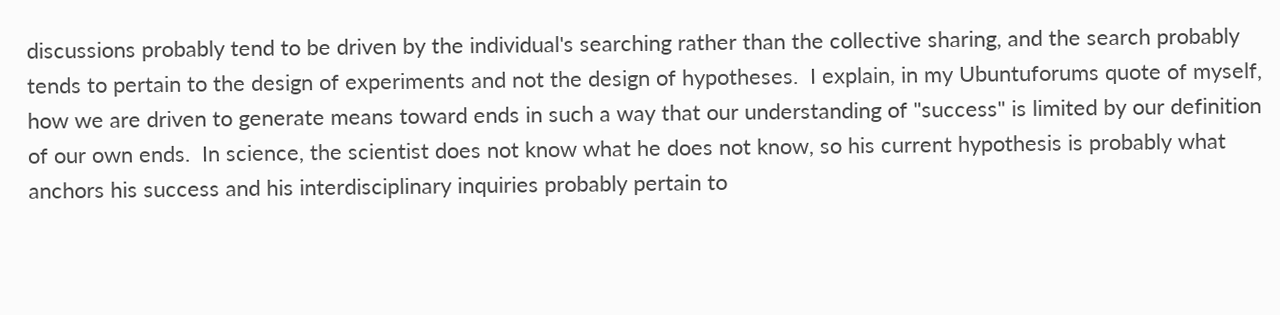discussions probably tend to be driven by the individual's searching rather than the collective sharing, and the search probably tends to pertain to the design of experiments and not the design of hypotheses.  I explain, in my Ubuntuforums quote of myself, how we are driven to generate means toward ends in such a way that our understanding of "success" is limited by our definition of our own ends.  In science, the scientist does not know what he does not know, so his current hypothesis is probably what anchors his success and his interdisciplinary inquiries probably pertain to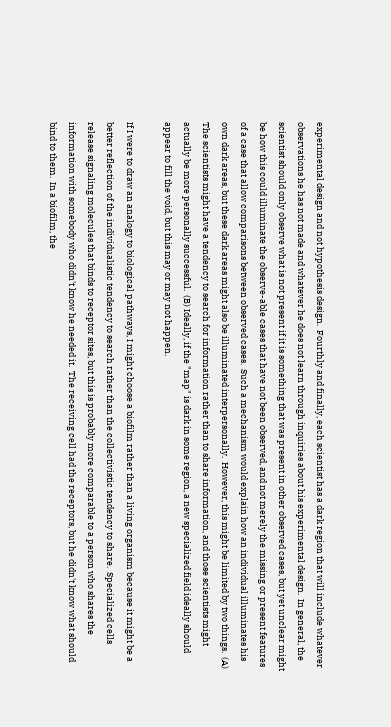experimental design and not hypothesis design.  Fourthly and finally, each scientist has a dark region that will include whatever observations he has not made and whatever he does not learn through inquiries about his experimental design.  In general, the scientist should only observe what is not present if it is something that was present in other observed cases, but yet unclear might be how this could illuminate the observe-able cases that have not been observed, and not merely the missing or present features of a case that allow comparisons between observed cases.  Such a mechanism would explain how an individual illuminates his own dark areas, but these dark areas might also be illuminated interpersonally.  However, this might be limited by two things.  (A) The scientists might have a tendency to search for information rather than to share information, and those scientists might actually be more personally successful.  (B) Ideally, if the "map" is dark in some region, a new specialized field ideally should appear to fill the void, but this may or may not happen.

If I were to draw an analogy to biological pathways, I might choose a biofilm rather than a living organism because it might be a better reflection of the individualistic tendency to search rather than the collectivistic tendency to share.  Specialized cells release signaling molecules that binds to receptor sites, but this is probably more comparable to a person who shares the information with somebody who didn't know he needed it.  The receiving cell had the receptors, but he didn't know what should bind to them.  In a biofilm, the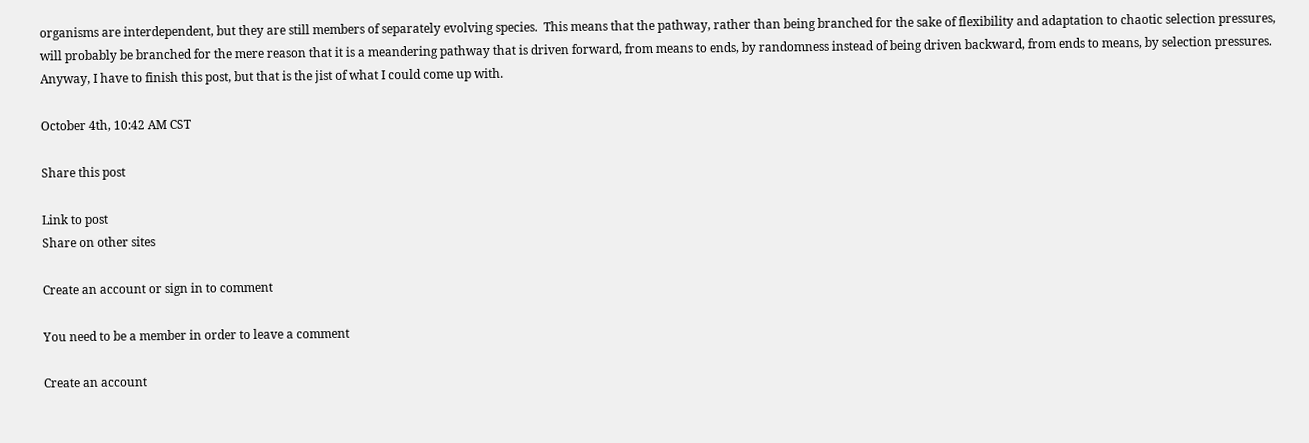organisms are interdependent, but they are still members of separately evolving species.  This means that the pathway, rather than being branched for the sake of flexibility and adaptation to chaotic selection pressures, will probably be branched for the mere reason that it is a meandering pathway that is driven forward, from means to ends, by randomness instead of being driven backward, from ends to means, by selection pressures.  Anyway, I have to finish this post, but that is the jist of what I could come up with.

October 4th, 10:42 AM CST

Share this post

Link to post
Share on other sites

Create an account or sign in to comment

You need to be a member in order to leave a comment

Create an account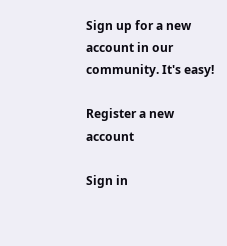Sign up for a new account in our community. It's easy!

Register a new account

Sign in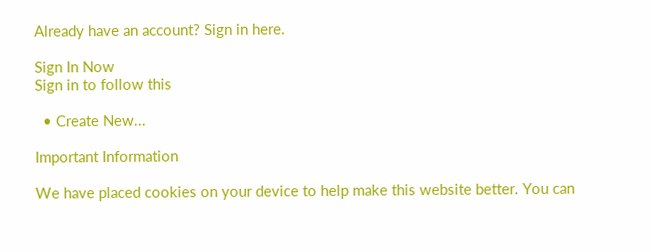Already have an account? Sign in here.

Sign In Now
Sign in to follow this

  • Create New...

Important Information

We have placed cookies on your device to help make this website better. You can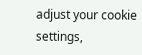adjust your cookie settings,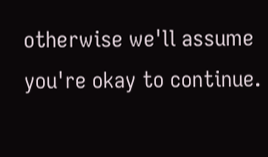otherwise we'll assume you're okay to continue.